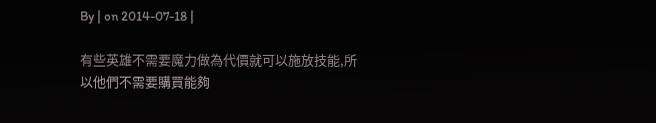By | on 2014-07-18 |

有些英雄不需要魔力做為代價就可以施放技能,所以他們不需要購買能夠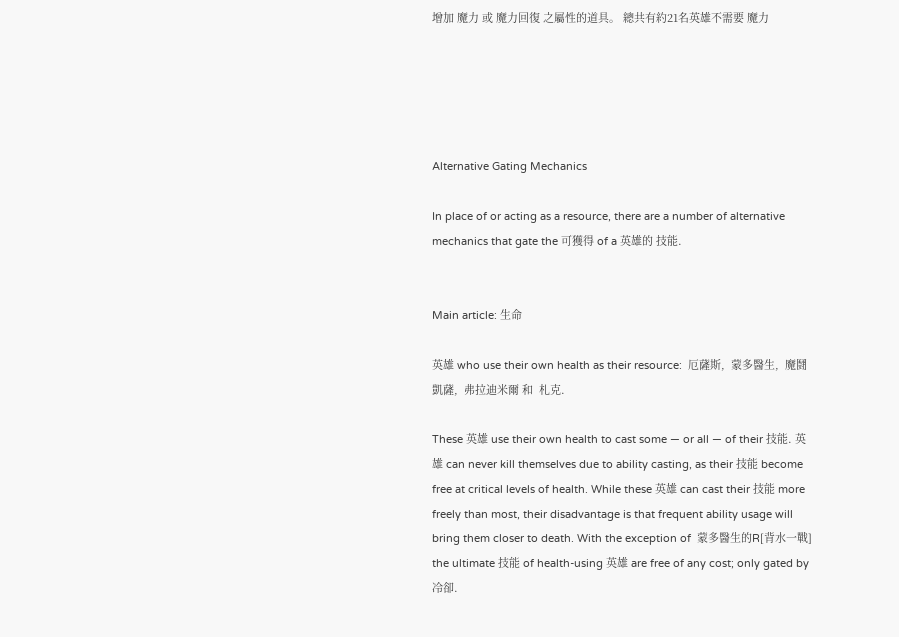增加 魔力 或 魔力回復 之屬性的道具。 總共有約21名英雄不需要 魔力





Alternative Gating Mechanics

In place of or acting as a resource, there are a number of alternative mechanics that gate the 可獲得 of a 英雄的 技能.


Main article: 生命

英雄 who use their own health as their resource:  厄薩斯,  蒙多醫生,  魔鬪凱薩,  弗拉迪米爾 和  札克.

These 英雄 use their own health to cast some — or all — of their 技能. 英雄 can never kill themselves due to ability casting, as their 技能 become free at critical levels of health. While these 英雄 can cast their 技能 more freely than most, their disadvantage is that frequent ability usage will bring them closer to death. With the exception of  蒙多醫生的R[背水一戰] the ultimate 技能 of health-using 英雄 are free of any cost; only gated by 冷卻.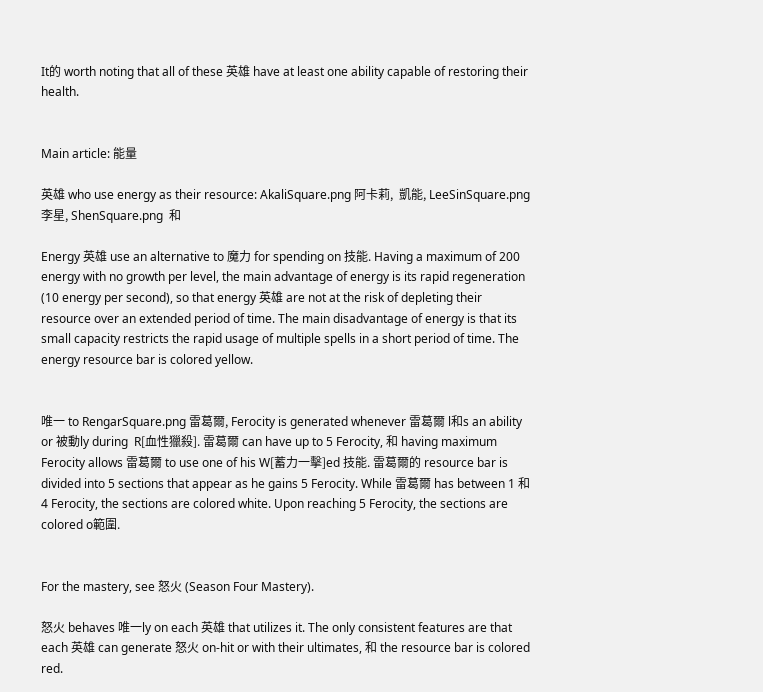It的 worth noting that all of these 英雄 have at least one ability capable of restoring their health.


Main article: 能量

英雄 who use energy as their resource: AkaliSquare.png 阿卡莉,  凱能, LeeSinSquare.png 李星, ShenSquare.png  和

Energy 英雄 use an alternative to 魔力 for spending on 技能. Having a maximum of 200 energy with no growth per level, the main advantage of energy is its rapid regeneration (10 energy per second), so that energy 英雄 are not at the risk of depleting their resource over an extended period of time. The main disadvantage of energy is that its small capacity restricts the rapid usage of multiple spells in a short period of time. The energy resource bar is colored yellow.


唯一 to RengarSquare.png 雷葛爾, Ferocity is generated whenever 雷葛爾 l和s an ability or 被動ly during  R[血性獵殺]. 雷葛爾 can have up to 5 Ferocity, 和 having maximum Ferocity allows 雷葛爾 to use one of his W[蓄力一擊]ed 技能. 雷葛爾的 resource bar is divided into 5 sections that appear as he gains 5 Ferocity. While 雷葛爾 has between 1 和 4 Ferocity, the sections are colored white. Upon reaching 5 Ferocity, the sections are colored o範圍.


For the mastery, see 怒火 (Season Four Mastery).

怒火 behaves 唯一ly on each 英雄 that utilizes it. The only consistent features are that each 英雄 can generate 怒火 on-hit or with their ultimates, 和 the resource bar is colored red.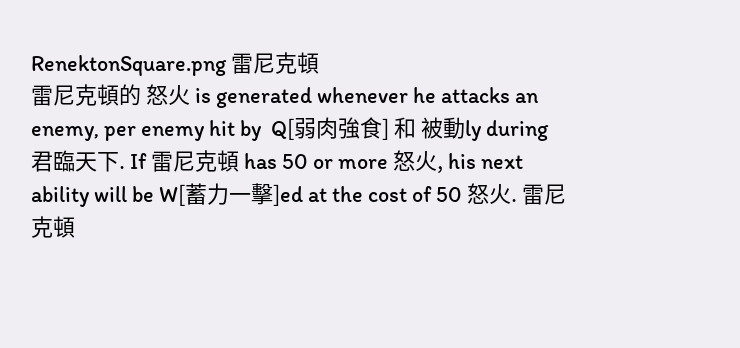RenektonSquare.png 雷尼克頓
雷尼克頓的 怒火 is generated whenever he attacks an enemy, per enemy hit by  Q[弱肉強食] 和 被動ly during  君臨天下. If 雷尼克頓 has 50 or more 怒火, his next ability will be W[蓄力一擊]ed at the cost of 50 怒火. 雷尼克頓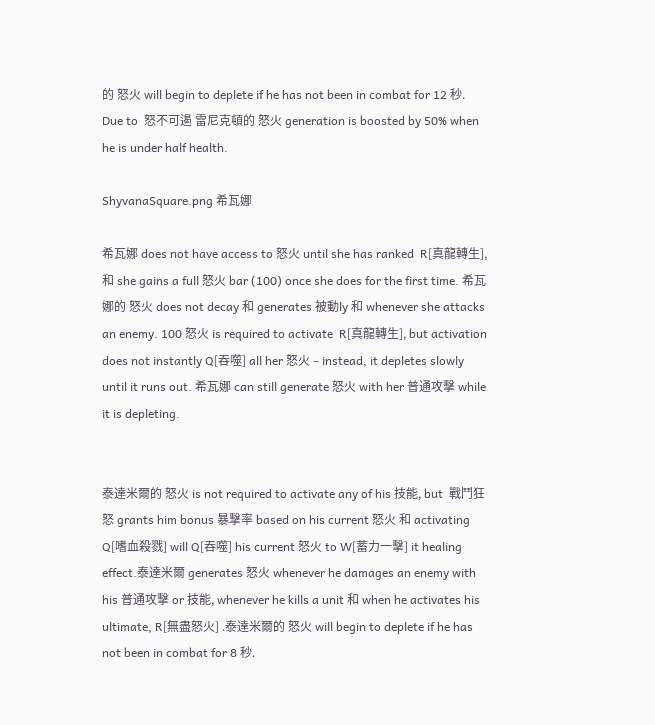的 怒火 will begin to deplete if he has not been in combat for 12 秒. Due to  怒不可遏 雷尼克頓的 怒火 generation is boosted by 50% when he is under half health.

ShyvanaSquare.png 希瓦娜

希瓦娜 does not have access to 怒火 until she has ranked  R[真龍轉生], 和 she gains a full 怒火 bar (100) once she does for the first time. 希瓦娜的 怒火 does not decay 和 generates 被動ly 和 whenever she attacks an enemy. 100 怒火 is required to activate  R[真龍轉生], but activation does not instantly Q[吞噬] all her 怒火 – instead, it depletes slowly until it runs out. 希瓦娜 can still generate 怒火 with her 普通攻擊 while it is depleting.


泰達米爾的 怒火 is not required to activate any of his 技能, but  戰鬥狂怒 grants him bonus 暴擊率 based on his current 怒火 和 activating  Q[嗜血殺戮] will Q[吞噬] his current 怒火 to W[蓄力一擊] it healing effect.泰達米爾 generates 怒火 whenever he damages an enemy with his 普通攻擊 or 技能, whenever he kills a unit 和 when he activates his ultimate, R[無盡怒火] .泰達米爾的 怒火 will begin to deplete if he has not been in combat for 8 秒.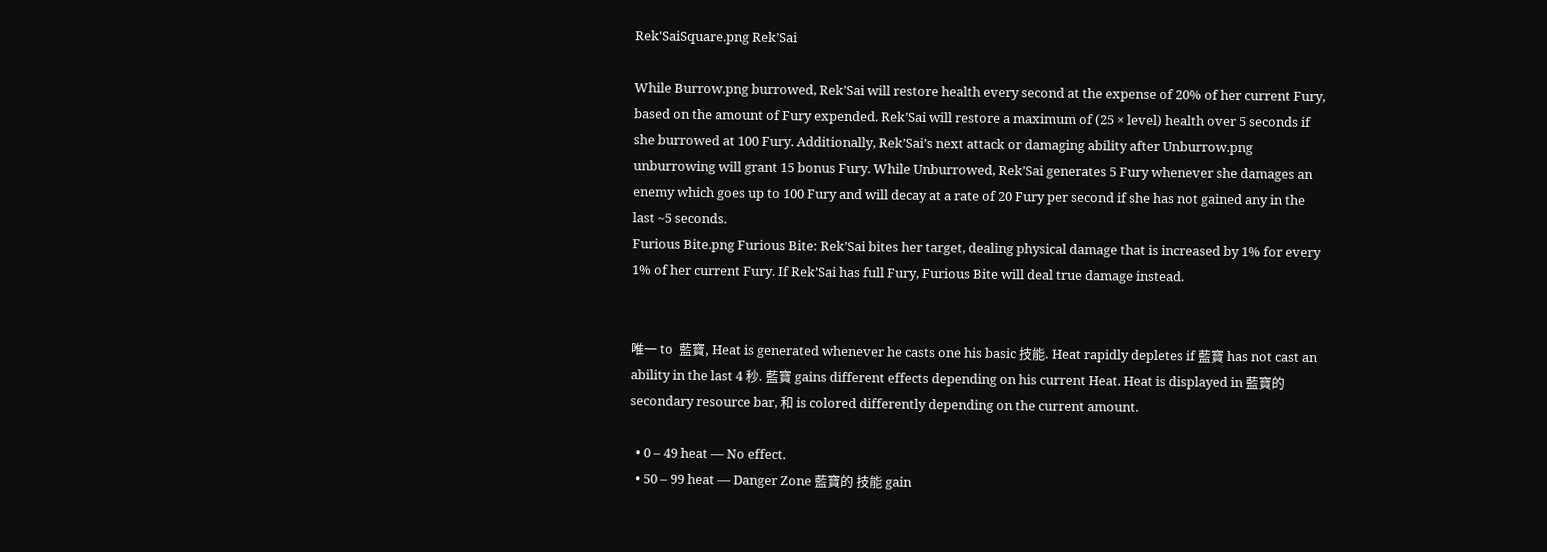Rek'SaiSquare.png Rek’Sai

While Burrow.png burrowed, Rek’Sai will restore health every second at the expense of 20% of her current Fury, based on the amount of Fury expended. Rek’Sai will restore a maximum of (25 × level) health over 5 seconds if she burrowed at 100 Fury. Additionally, Rek’Sai’s next attack or damaging ability after Unburrow.png unburrowing will grant 15 bonus Fury. While Unburrowed, Rek’Sai generates 5 Fury whenever she damages an enemy which goes up to 100 Fury and will decay at a rate of 20 Fury per second if she has not gained any in the last ~5 seconds.
Furious Bite.png Furious Bite: Rek’Sai bites her target, dealing physical damage that is increased by 1% for every 1% of her current Fury. If Rek’Sai has full Fury, Furious Bite will deal true damage instead.


唯一 to  藍寶, Heat is generated whenever he casts one his basic 技能. Heat rapidly depletes if 藍寶 has not cast an ability in the last 4 秒. 藍寶 gains different effects depending on his current Heat. Heat is displayed in 藍寶的 secondary resource bar, 和 is colored differently depending on the current amount.

  • 0 – 49 heat — No effect.
  • 50 – 99 heat — Danger Zone 藍寶的 技能 gain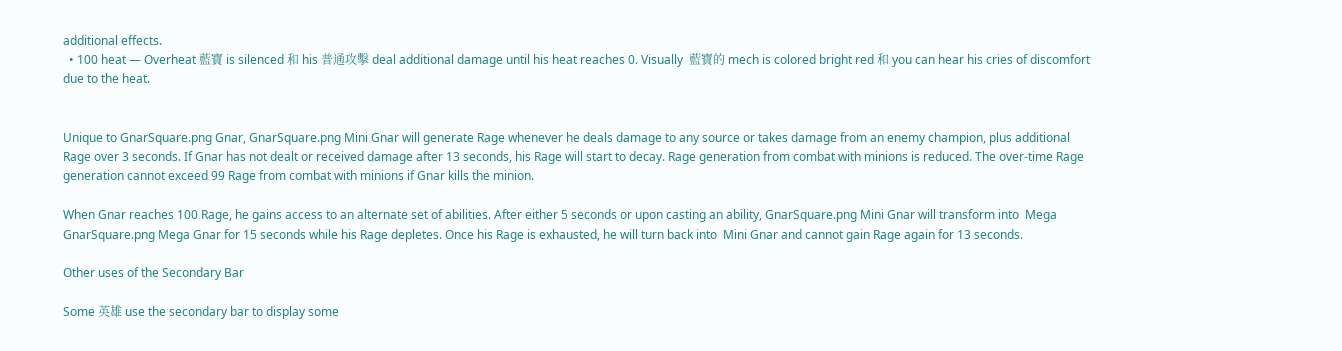additional effects.
  • 100 heat — Overheat 藍寶 is silenced 和 his 普通攻擊 deal additional damage until his heat reaches 0. Visually  藍寶的 mech is colored bright red 和 you can hear his cries of discomfort due to the heat.


Unique to GnarSquare.png Gnar, GnarSquare.png Mini Gnar will generate Rage whenever he deals damage to any source or takes damage from an enemy champion, plus additional Rage over 3 seconds. If Gnar has not dealt or received damage after 13 seconds, his Rage will start to decay. Rage generation from combat with minions is reduced. The over-time Rage generation cannot exceed 99 Rage from combat with minions if Gnar kills the minion.

When Gnar reaches 100 Rage, he gains access to an alternate set of abilities. After either 5 seconds or upon casting an ability, GnarSquare.png Mini Gnar will transform into  Mega GnarSquare.png Mega Gnar for 15 seconds while his Rage depletes. Once his Rage is exhausted, he will turn back into  Mini Gnar and cannot gain Rage again for 13 seconds.

Other uses of the Secondary Bar

Some 英雄 use the secondary bar to display some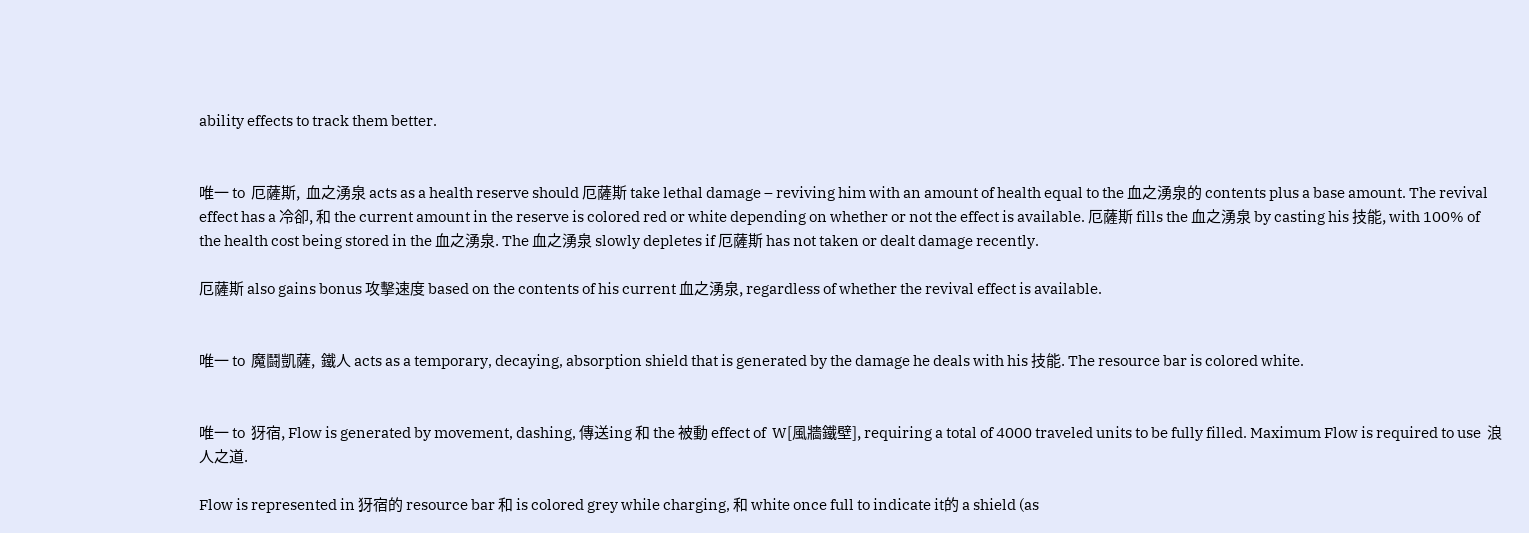ability effects to track them better.


唯一 to  厄薩斯,  血之湧泉 acts as a health reserve should 厄薩斯 take lethal damage – reviving him with an amount of health equal to the 血之湧泉的 contents plus a base amount. The revival effect has a 冷卻, 和 the current amount in the reserve is colored red or white depending on whether or not the effect is available. 厄薩斯 fills the 血之湧泉 by casting his 技能, with 100% of the health cost being stored in the 血之湧泉. The 血之湧泉 slowly depletes if 厄薩斯 has not taken or dealt damage recently.

厄薩斯 also gains bonus 攻擊速度 based on the contents of his current 血之湧泉, regardless of whether the revival effect is available.


唯一 to  魔鬪凱薩,  鐵人 acts as a temporary, decaying, absorption shield that is generated by the damage he deals with his 技能. The resource bar is colored white.


唯一 to  犽宿, Flow is generated by movement, dashing, 傳送ing 和 the 被動 effect of  W[風牆鐵壁], requiring a total of 4000 traveled units to be fully filled. Maximum Flow is required to use  浪人之道.

Flow is represented in 犽宿的 resource bar 和 is colored grey while charging, 和 white once full to indicate it的 a shield (as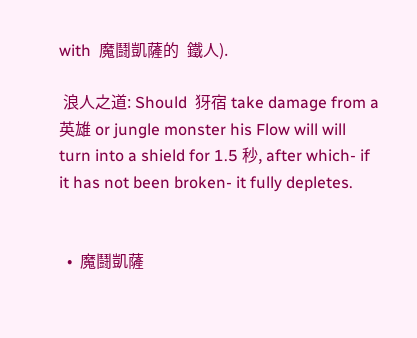with  魔鬪凱薩的  鐵人).

 浪人之道: Should  犽宿 take damage from a 英雄 or jungle monster his Flow will will turn into a shield for 1.5 秒, after which- if it has not been broken- it fully depletes.


  •  魔鬪凱薩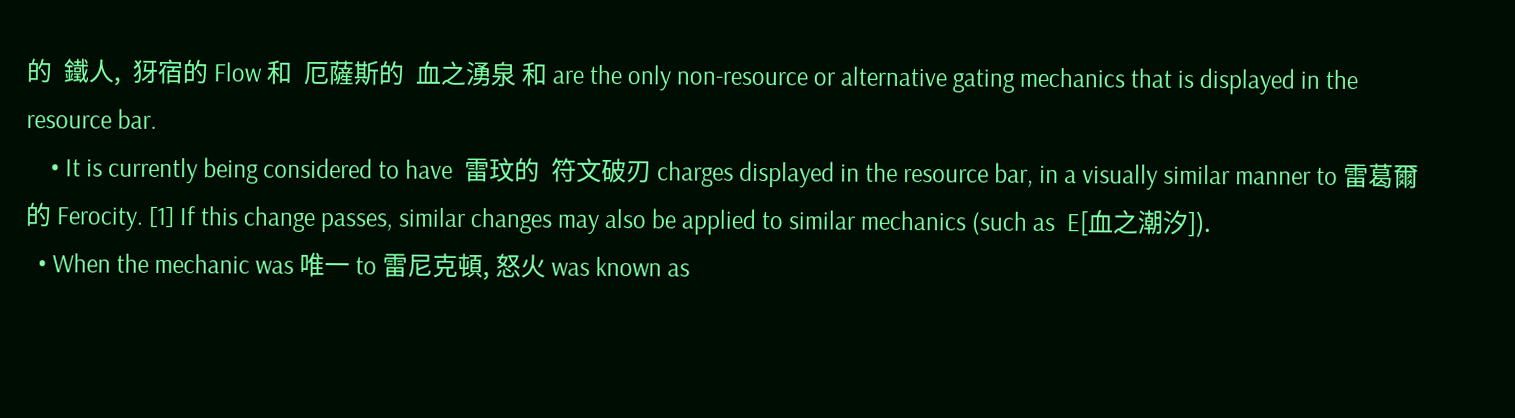的  鐵人,  犽宿的 Flow 和  厄薩斯的  血之湧泉 和 are the only non-resource or alternative gating mechanics that is displayed in the resource bar.
    • It is currently being considered to have  雷玟的  符文破刃 charges displayed in the resource bar, in a visually similar manner to 雷葛爾的 Ferocity. [1] If this change passes, similar changes may also be applied to similar mechanics (such as  E[血之潮汐]).
  • When the mechanic was 唯一 to 雷尼克頓, 怒火 was known as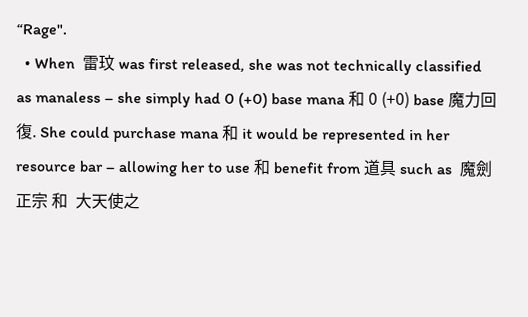“Rage".
  • When  雷玟 was first released, she was not technically classified as manaless – she simply had 0 (+0) base mana 和 0 (+0) base 魔力回復. She could purchase mana 和 it would be represented in her resource bar – allowing her to use 和 benefit from 道具 such as  魔劍正宗 和  大天使之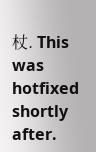杖. This was hotfixed shortly after.